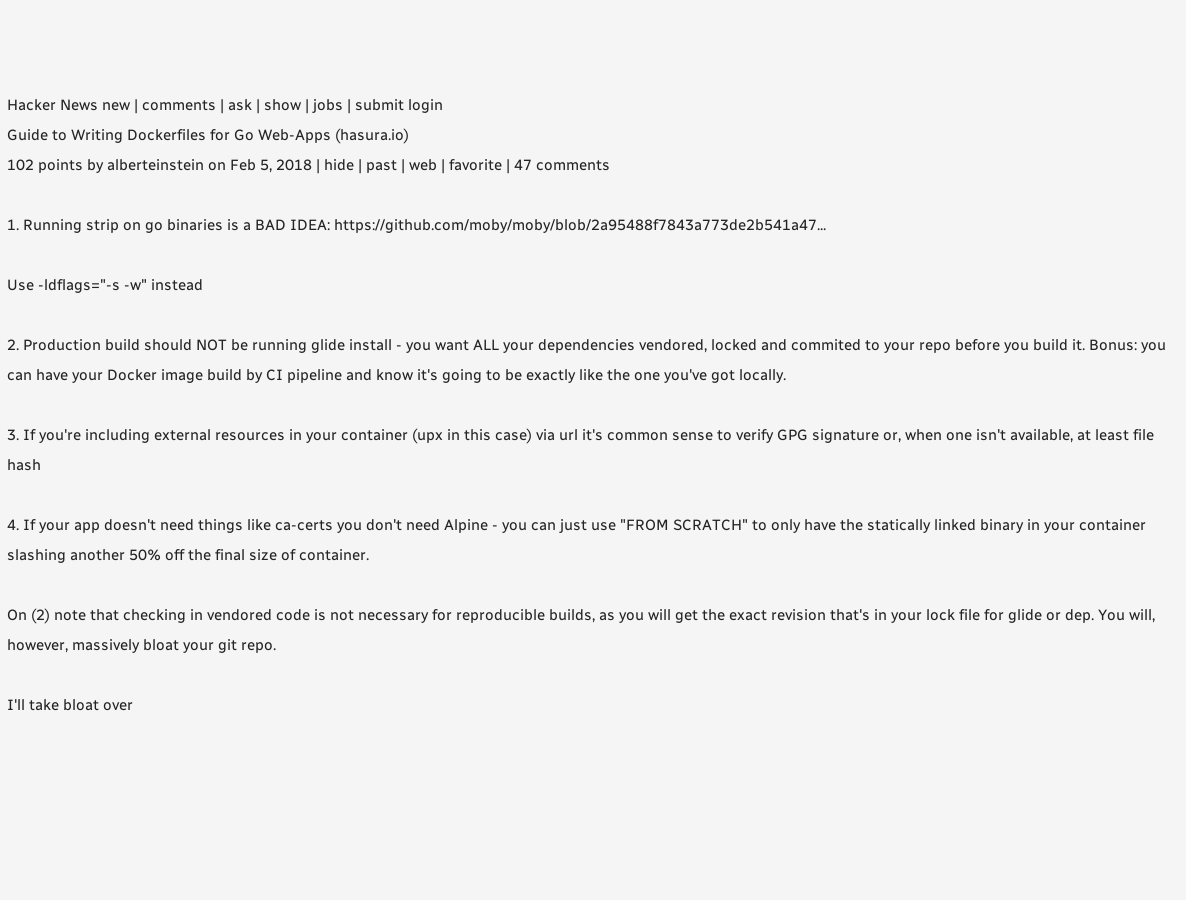Hacker News new | comments | ask | show | jobs | submit login
Guide to Writing Dockerfiles for Go Web-Apps (hasura.io)
102 points by alberteinstein on Feb 5, 2018 | hide | past | web | favorite | 47 comments

1. Running strip on go binaries is a BAD IDEA: https://github.com/moby/moby/blob/2a95488f7843a773de2b541a47...

Use -ldflags="-s -w" instead

2. Production build should NOT be running glide install - you want ALL your dependencies vendored, locked and commited to your repo before you build it. Bonus: you can have your Docker image build by CI pipeline and know it's going to be exactly like the one you've got locally.

3. If you're including external resources in your container (upx in this case) via url it's common sense to verify GPG signature or, when one isn't available, at least file hash

4. If your app doesn't need things like ca-certs you don't need Alpine - you can just use "FROM SCRATCH" to only have the statically linked binary in your container slashing another 50% off the final size of container.

On (2) note that checking in vendored code is not necessary for reproducible builds, as you will get the exact revision that's in your lock file for glide or dep. You will, however, massively bloat your git repo.

I'll take bloat over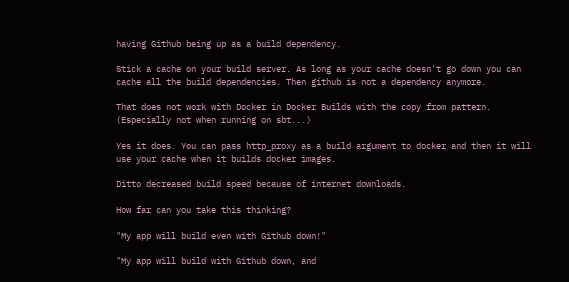having Github being up as a build dependency.

Stick a cache on your build server. As long as your cache doesn't go down you can cache all the build dependencies. Then github is not a dependency anymore.

That does not work with Docker in Docker Builds with the copy from pattern. (Especially not when running on sbt...)

Yes it does. You can pass http_proxy as a build argument to docker and then it will use your cache when it builds docker images.

Ditto decreased build speed because of internet downloads.

How far can you take this thinking?

"My app will build even with Github down!"

"My app will build with Github down, and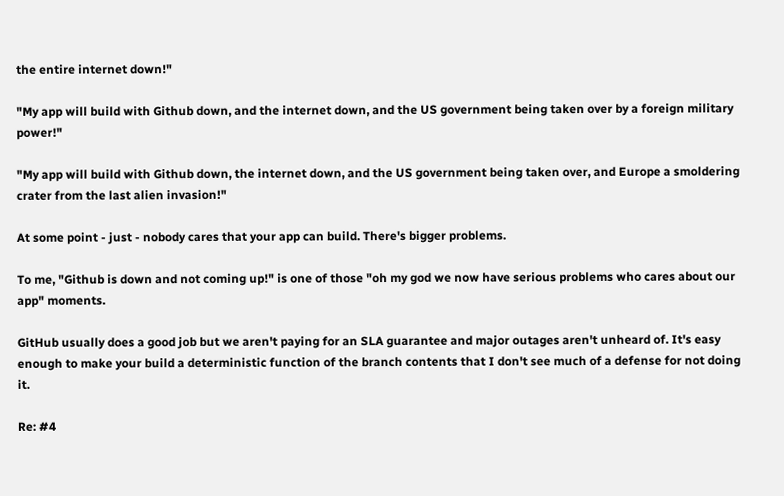the entire internet down!"

"My app will build with Github down, and the internet down, and the US government being taken over by a foreign military power!"

"My app will build with Github down, the internet down, and the US government being taken over, and Europe a smoldering crater from the last alien invasion!"

At some point - just - nobody cares that your app can build. There's bigger problems.

To me, "Github is down and not coming up!" is one of those "oh my god we now have serious problems who cares about our app" moments.

GitHub usually does a good job but we aren't paying for an SLA guarantee and major outages aren't unheard of. It's easy enough to make your build a deterministic function of the branch contents that I don't see much of a defense for not doing it.

Re: #4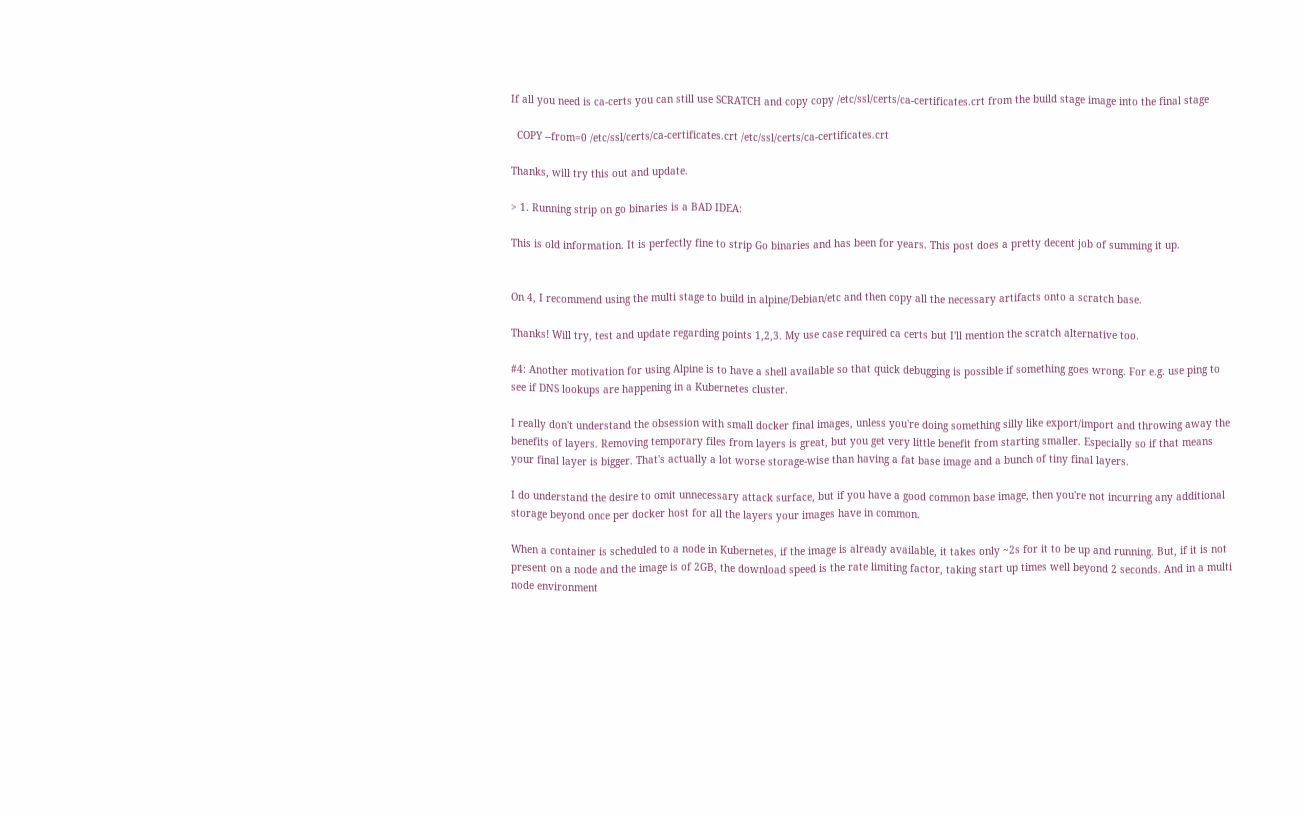If all you need is ca-certs you can still use SCRATCH and copy copy /etc/ssl/certs/ca-certificates.crt from the build stage image into the final stage

  COPY --from=0 /etc/ssl/certs/ca-certificates.crt /etc/ssl/certs/ca-certificates.crt

Thanks, will try this out and update.

> 1. Running strip on go binaries is a BAD IDEA:

This is old information. It is perfectly fine to strip Go binaries and has been for years. This post does a pretty decent job of summing it up.


On 4, I recommend using the multi stage to build in alpine/Debian/etc and then copy all the necessary artifacts onto a scratch base.

Thanks! Will try, test and update regarding points 1,2,3. My use case required ca certs but I'll mention the scratch alternative too.

#4: Another motivation for using Alpine is to have a shell available so that quick debugging is possible if something goes wrong. For e.g. use ping to see if DNS lookups are happening in a Kubernetes cluster.

I really don't understand the obsession with small docker final images, unless you're doing something silly like export/import and throwing away the benefits of layers. Removing temporary files from layers is great, but you get very little benefit from starting smaller. Especially so if that means your final layer is bigger. That's actually a lot worse storage-wise than having a fat base image and a bunch of tiny final layers.

I do understand the desire to omit unnecessary attack surface, but if you have a good common base image, then you're not incurring any additional storage beyond once per docker host for all the layers your images have in common.

When a container is scheduled to a node in Kubernetes, if the image is already available, it takes only ~2s for it to be up and running. But, if it is not present on a node and the image is of 2GB, the download speed is the rate limiting factor, taking start up times well beyond 2 seconds. And in a multi node environment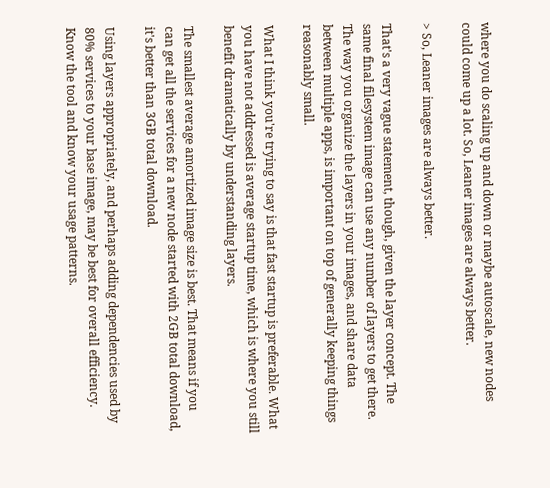where you do scaling up and down or maybe autoscale, new nodes could come up a lot. So, Leaner images are always better.

> So, Leaner images are always better.

That's a very vague statement, though, given the layer concept. The same final filesystem image can use any number of layers to get there. The way you organize the layers in your images, and share data between multiple apps, is important on top of generally keeping things reasonably small.

What I think you're trying to say is that fast startup is preferable. What you have not addressed is average startup time, which is where you still benefit dramatically by understanding layers.

The smallest average amortized image size is best. That means if you can get all the services for a new node started with 2GB total download, it's better than 3GB total download.

Using layers appropriately, and perhaps adding dependencies used by 80% services to your base image, may be best for overall efficiency. Know the tool and know your usage patterns.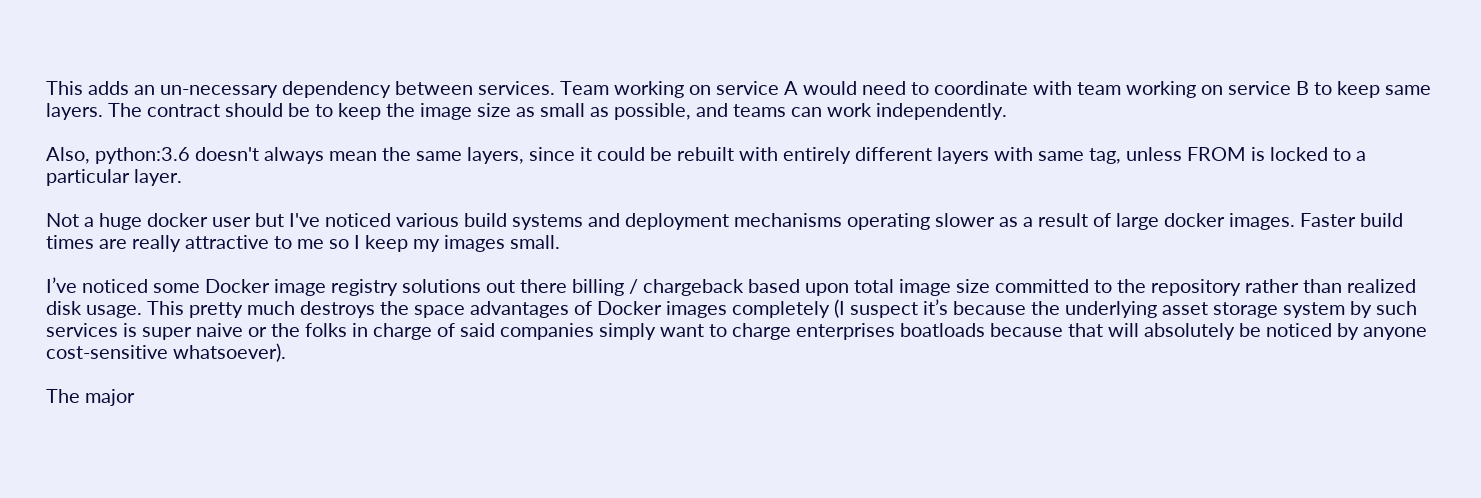This adds an un-necessary dependency between services. Team working on service A would need to coordinate with team working on service B to keep same layers. The contract should be to keep the image size as small as possible, and teams can work independently.

Also, python:3.6 doesn't always mean the same layers, since it could be rebuilt with entirely different layers with same tag, unless FROM is locked to a particular layer.

Not a huge docker user but I've noticed various build systems and deployment mechanisms operating slower as a result of large docker images. Faster build times are really attractive to me so I keep my images small.

I’ve noticed some Docker image registry solutions out there billing / chargeback based upon total image size committed to the repository rather than realized disk usage. This pretty much destroys the space advantages of Docker images completely (I suspect it’s because the underlying asset storage system by such services is super naive or the folks in charge of said companies simply want to charge enterprises boatloads because that will absolutely be noticed by anyone cost-sensitive whatsoever).

The major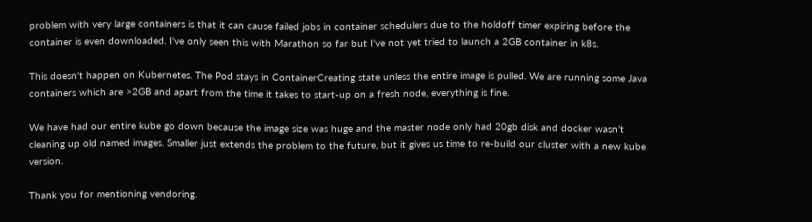problem with very large containers is that it can cause failed jobs in container schedulers due to the holdoff timer expiring before the container is even downloaded. I've only seen this with Marathon so far but I've not yet tried to launch a 2GB container in k8s.

This doesn't happen on Kubernetes. The Pod stays in ContainerCreating state unless the entire image is pulled. We are running some Java containers which are >2GB and apart from the time it takes to start-up on a fresh node, everything is fine.

We have had our entire kube go down because the image size was huge and the master node only had 20gb disk and docker wasn’t cleaning up old named images. Smaller just extends the problem to the future, but it gives us time to re-build our cluster with a new kube version.

Thank you for mentioning vendoring.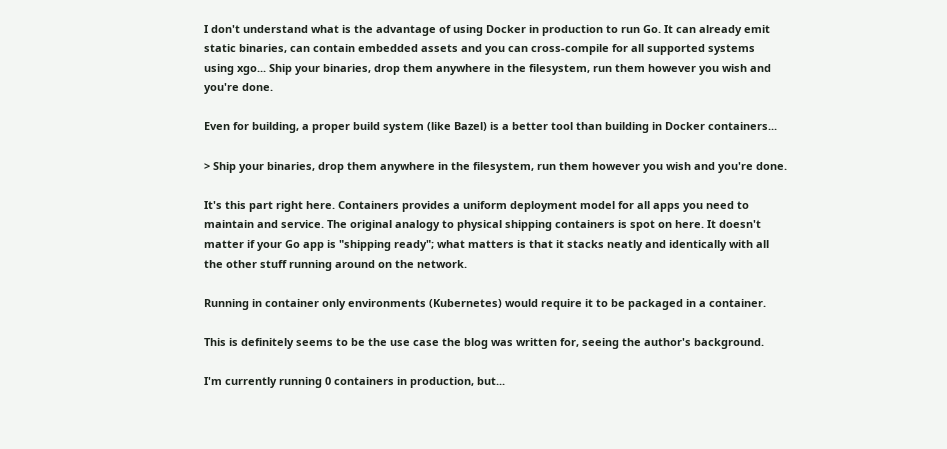I don't understand what is the advantage of using Docker in production to run Go. It can already emit static binaries, can contain embedded assets and you can cross-compile for all supported systems using xgo... Ship your binaries, drop them anywhere in the filesystem, run them however you wish and you're done.

Even for building, a proper build system (like Bazel) is a better tool than building in Docker containers...

> Ship your binaries, drop them anywhere in the filesystem, run them however you wish and you're done.

It's this part right here. Containers provides a uniform deployment model for all apps you need to maintain and service. The original analogy to physical shipping containers is spot on here. It doesn't matter if your Go app is "shipping ready"; what matters is that it stacks neatly and identically with all the other stuff running around on the network.

Running in container only environments (Kubernetes) would require it to be packaged in a container.

This is definitely seems to be the use case the blog was written for, seeing the author's background.

I'm currently running 0 containers in production, but...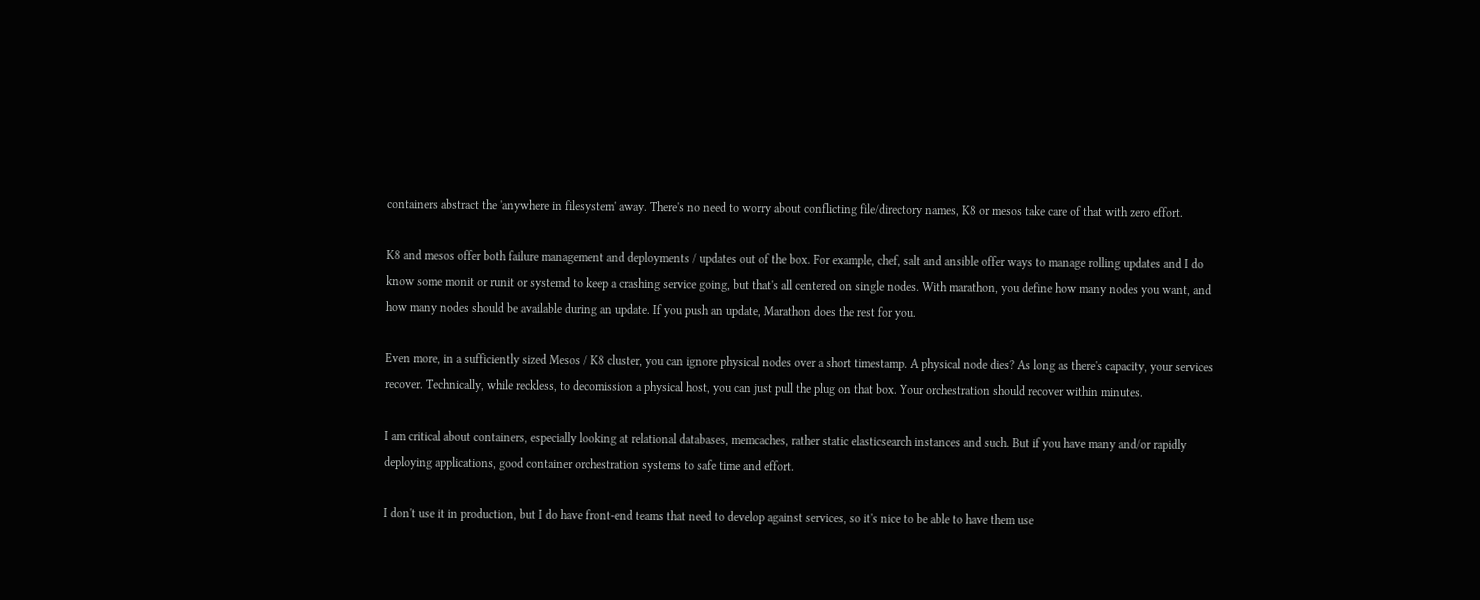containers abstract the 'anywhere in filesystem' away. There's no need to worry about conflicting file/directory names, K8 or mesos take care of that with zero effort.

K8 and mesos offer both failure management and deployments / updates out of the box. For example, chef, salt and ansible offer ways to manage rolling updates and I do know some monit or runit or systemd to keep a crashing service going, but that's all centered on single nodes. With marathon, you define how many nodes you want, and how many nodes should be available during an update. If you push an update, Marathon does the rest for you.

Even more, in a sufficiently sized Mesos / K8 cluster, you can ignore physical nodes over a short timestamp. A physical node dies? As long as there's capacity, your services recover. Technically, while reckless, to decomission a physical host, you can just pull the plug on that box. Your orchestration should recover within minutes.

I am critical about containers, especially looking at relational databases, memcaches, rather static elasticsearch instances and such. But if you have many and/or rapidly deploying applications, good container orchestration systems to safe time and effort.

I don't use it in production, but I do have front-end teams that need to develop against services, so it's nice to be able to have them use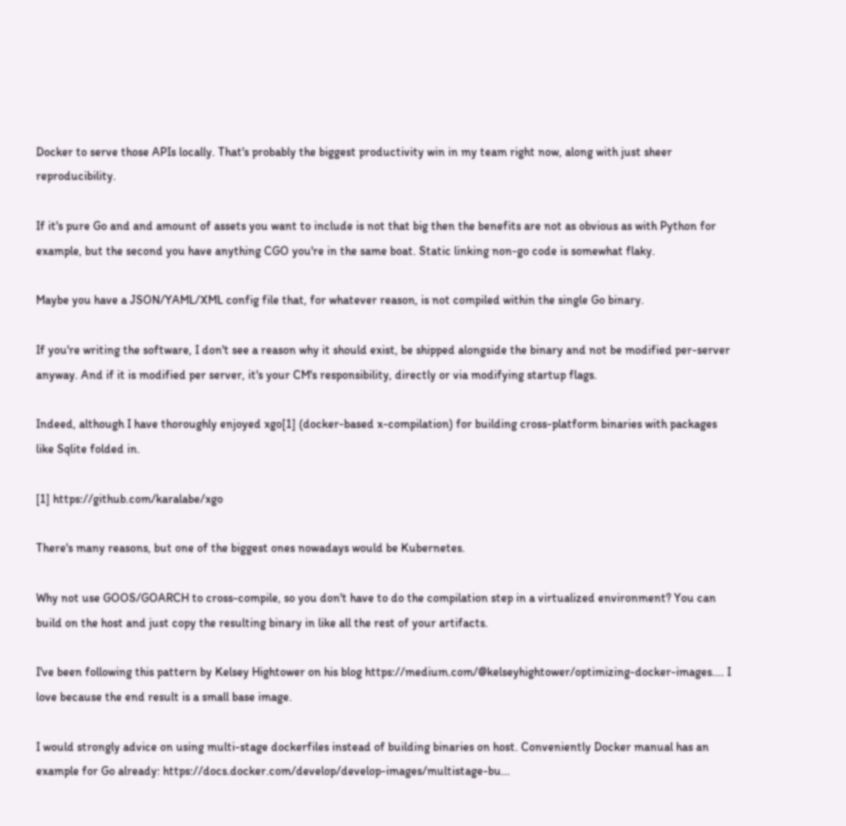Docker to serve those APIs locally. That's probably the biggest productivity win in my team right now, along with just sheer reproducibility.

If it's pure Go and and amount of assets you want to include is not that big then the benefits are not as obvious as with Python for example, but the second you have anything CGO you're in the same boat. Static linking non-go code is somewhat flaky.

Maybe you have a JSON/YAML/XML config file that, for whatever reason, is not compiled within the single Go binary.

If you're writing the software, I don't see a reason why it should exist, be shipped alongside the binary and not be modified per-server anyway. And if it is modified per server, it's your CM's responsibility, directly or via modifying startup flags.

Indeed, although I have thoroughly enjoyed xgo[1] (docker-based x-compilation) for building cross-platform binaries with packages like Sqlite folded in.

[1] https://github.com/karalabe/xgo

There's many reasons, but one of the biggest ones nowadays would be Kubernetes.

Why not use GOOS/GOARCH to cross-compile, so you don't have to do the compilation step in a virtualized environment? You can build on the host and just copy the resulting binary in like all the rest of your artifacts.

I've been following this pattern by Kelsey Hightower on his blog https://medium.com/@kelseyhightower/optimizing-docker-images.... I love because the end result is a small base image.

I would strongly advice on using multi-stage dockerfiles instead of building binaries on host. Conveniently Docker manual has an example for Go already: https://docs.docker.com/develop/develop-images/multistage-bu...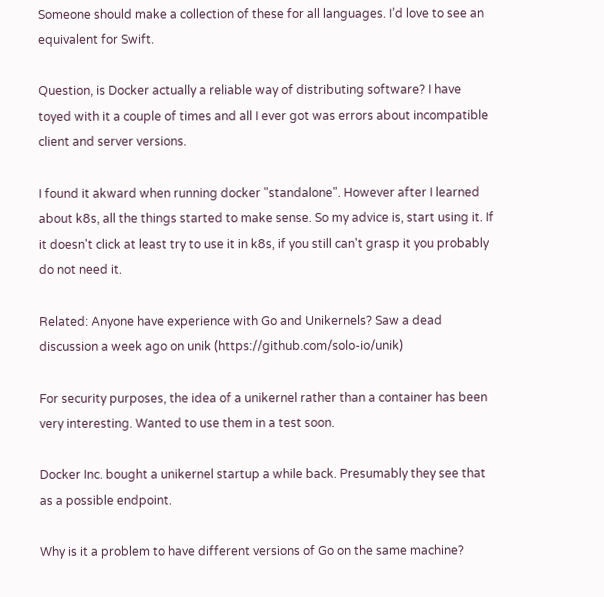Someone should make a collection of these for all languages. I’d love to see an equivalent for Swift.

Question, is Docker actually a reliable way of distributing software? I have toyed with it a couple of times and all I ever got was errors about incompatible client and server versions.

I found it akward when running docker "standalone". However after I learned about k8s, all the things started to make sense. So my advice is, start using it. If it doesn't click at least try to use it in k8s, if you still can't grasp it you probably do not need it.

Related: Anyone have experience with Go and Unikernels? Saw a dead discussion a week ago on unik (https://github.com/solo-io/unik)

For security purposes, the idea of a unikernel rather than a container has been very interesting. Wanted to use them in a test soon.

Docker Inc. bought a unikernel startup a while back. Presumably they see that as a possible endpoint.

Why is it a problem to have different versions of Go on the same machine?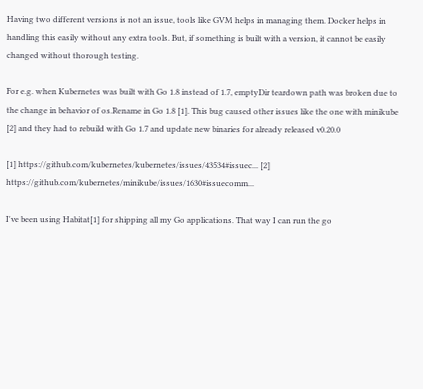Having two different versions is not an issue, tools like GVM helps in managing them. Docker helps in handling this easily without any extra tools. But, if something is built with a version, it cannot be easily changed without thorough testing.

For e.g. when Kubernetes was built with Go 1.8 instead of 1.7, emptyDir teardown path was broken due to the change in behavior of os.Rename in Go 1.8 [1]. This bug caused other issues like the one with minikube [2] and they had to rebuild with Go 1.7 and update new binaries for already released v0.20.0

[1] https://github.com/kubernetes/kubernetes/issues/43534#issuec... [2] https://github.com/kubernetes/minikube/issues/1630#issuecomm...

I've been using Habitat[1] for shipping all my Go applications. That way I can run the go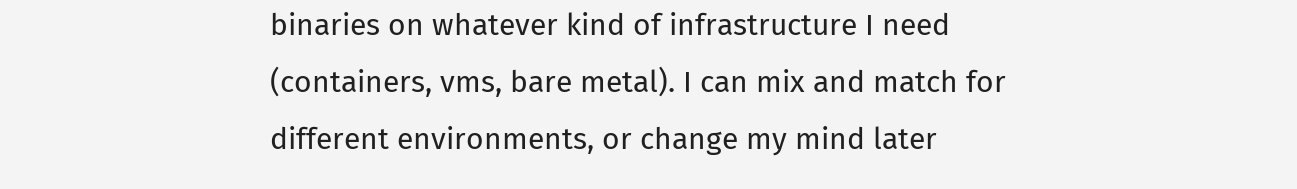binaries on whatever kind of infrastructure I need (containers, vms, bare metal). I can mix and match for different environments, or change my mind later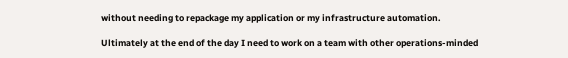without needing to repackage my application or my infrastructure automation.

Ultimately at the end of the day I need to work on a team with other operations-minded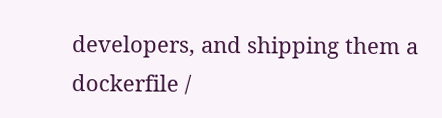developers, and shipping them a dockerfile /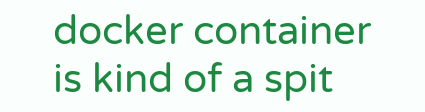docker container is kind of a spit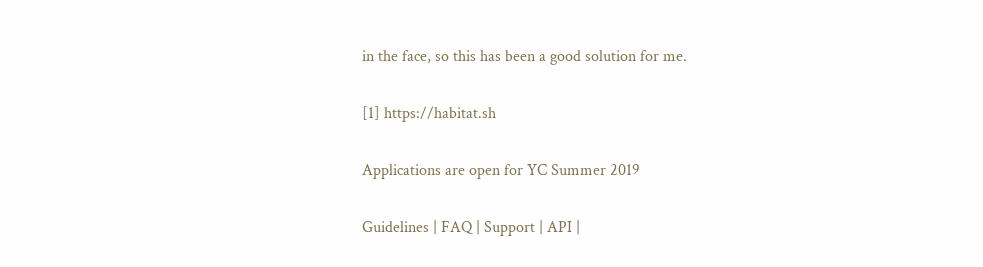in the face, so this has been a good solution for me.

[1] https://habitat.sh

Applications are open for YC Summer 2019

Guidelines | FAQ | Support | API |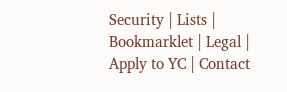Security | Lists | Bookmarklet | Legal | Apply to YC | Contact